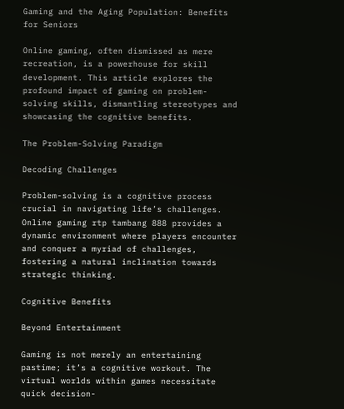Gaming and the Aging Population: Benefits for Seniors

Online gaming, often dismissed as mere recreation, is a powerhouse for skill development. This article explores the profound impact of gaming on problem-solving skills, dismantling stereotypes and showcasing the cognitive benefits.

The Problem-Solving Paradigm

Decoding Challenges

Problem-solving is a cognitive process crucial in navigating life’s challenges. Online gaming rtp tambang 888 provides a dynamic environment where players encounter and conquer a myriad of challenges, fostering a natural inclination towards strategic thinking.

Cognitive Benefits

Beyond Entertainment

Gaming is not merely an entertaining pastime; it’s a cognitive workout. The virtual worlds within games necessitate quick decision-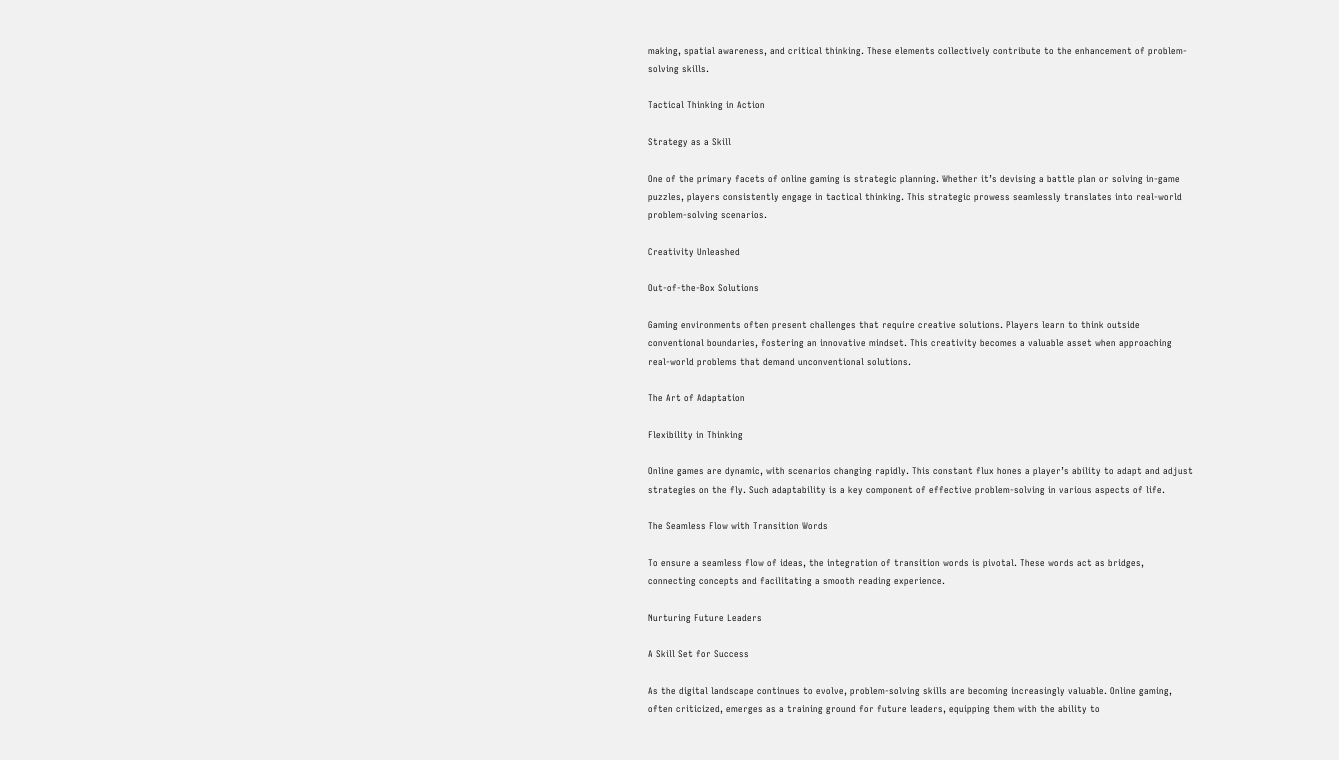making, spatial awareness, and critical thinking. These elements collectively contribute to the enhancement of problem-solving skills.

Tactical Thinking in Action

Strategy as a Skill

One of the primary facets of online gaming is strategic planning. Whether it’s devising a battle plan or solving in-game puzzles, players consistently engage in tactical thinking. This strategic prowess seamlessly translates into real-world problem-solving scenarios.

Creativity Unleashed

Out-of-the-Box Solutions

Gaming environments often present challenges that require creative solutions. Players learn to think outside conventional boundaries, fostering an innovative mindset. This creativity becomes a valuable asset when approaching real-world problems that demand unconventional solutions.

The Art of Adaptation

Flexibility in Thinking

Online games are dynamic, with scenarios changing rapidly. This constant flux hones a player’s ability to adapt and adjust strategies on the fly. Such adaptability is a key component of effective problem-solving in various aspects of life.

The Seamless Flow with Transition Words

To ensure a seamless flow of ideas, the integration of transition words is pivotal. These words act as bridges, connecting concepts and facilitating a smooth reading experience.

Nurturing Future Leaders

A Skill Set for Success

As the digital landscape continues to evolve, problem-solving skills are becoming increasingly valuable. Online gaming, often criticized, emerges as a training ground for future leaders, equipping them with the ability to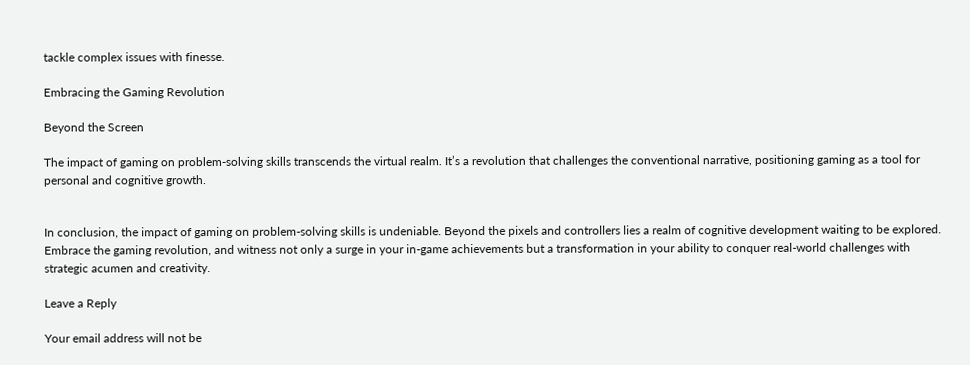tackle complex issues with finesse.

Embracing the Gaming Revolution

Beyond the Screen

The impact of gaming on problem-solving skills transcends the virtual realm. It’s a revolution that challenges the conventional narrative, positioning gaming as a tool for personal and cognitive growth.


In conclusion, the impact of gaming on problem-solving skills is undeniable. Beyond the pixels and controllers lies a realm of cognitive development waiting to be explored. Embrace the gaming revolution, and witness not only a surge in your in-game achievements but a transformation in your ability to conquer real-world challenges with strategic acumen and creativity.

Leave a Reply

Your email address will not be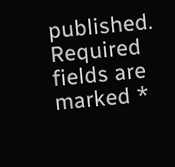published. Required fields are marked *